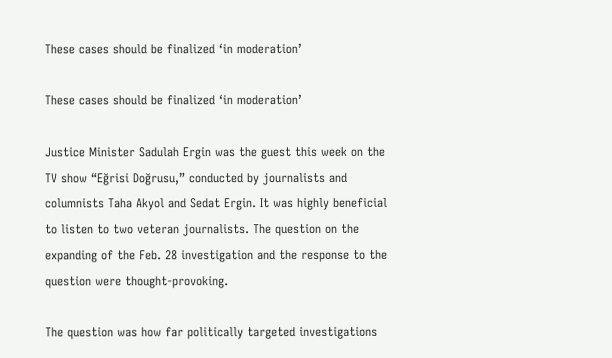These cases should be finalized ‘in moderation’

These cases should be finalized ‘in moderation’

Justice Minister Sadulah Ergin was the guest this week on the TV show “Eğrisi Doğrusu,” conducted by journalists and columnists Taha Akyol and Sedat Ergin. It was highly beneficial to listen to two veteran journalists. The question on the expanding of the Feb. 28 investigation and the response to the question were thought-provoking.

The question was how far politically targeted investigations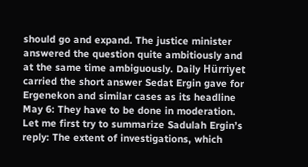should go and expand. The justice minister answered the question quite ambitiously and at the same time ambiguously. Daily Hürriyet carried the short answer Sedat Ergin gave for Ergenekon and similar cases as its headline May 6: They have to be done in moderation. Let me first try to summarize Sadulah Ergin’s reply: The extent of investigations, which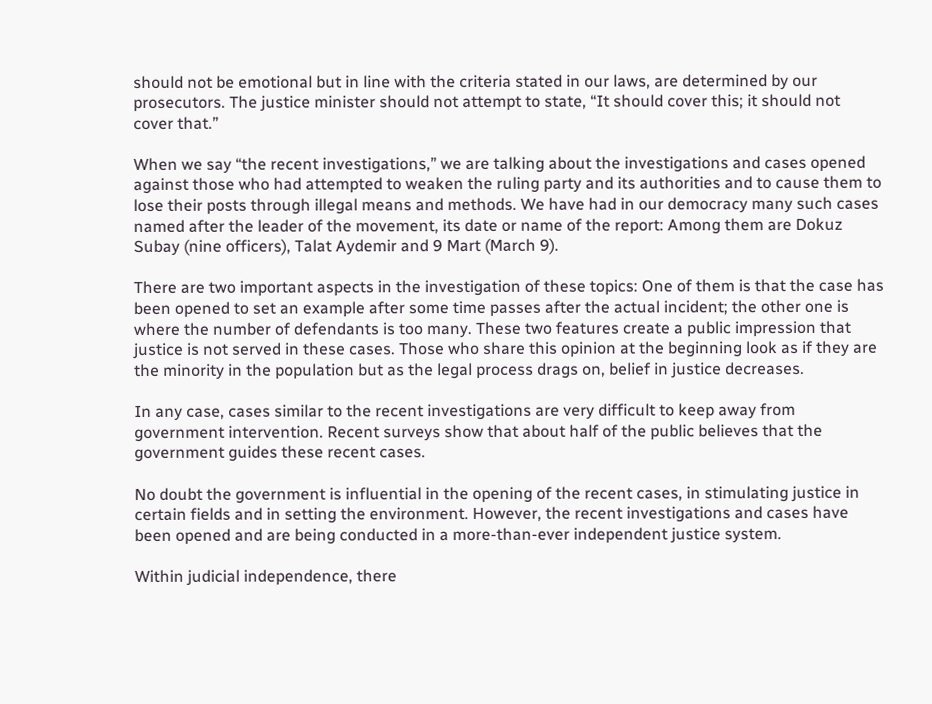should not be emotional but in line with the criteria stated in our laws, are determined by our prosecutors. The justice minister should not attempt to state, “It should cover this; it should not cover that.”

When we say “the recent investigations,” we are talking about the investigations and cases opened against those who had attempted to weaken the ruling party and its authorities and to cause them to lose their posts through illegal means and methods. We have had in our democracy many such cases named after the leader of the movement, its date or name of the report: Among them are Dokuz Subay (nine officers), Talat Aydemir and 9 Mart (March 9).

There are two important aspects in the investigation of these topics: One of them is that the case has been opened to set an example after some time passes after the actual incident; the other one is where the number of defendants is too many. These two features create a public impression that justice is not served in these cases. Those who share this opinion at the beginning look as if they are the minority in the population but as the legal process drags on, belief in justice decreases.

In any case, cases similar to the recent investigations are very difficult to keep away from government intervention. Recent surveys show that about half of the public believes that the government guides these recent cases.

No doubt the government is influential in the opening of the recent cases, in stimulating justice in certain fields and in setting the environment. However, the recent investigations and cases have been opened and are being conducted in a more-than-ever independent justice system.

Within judicial independence, there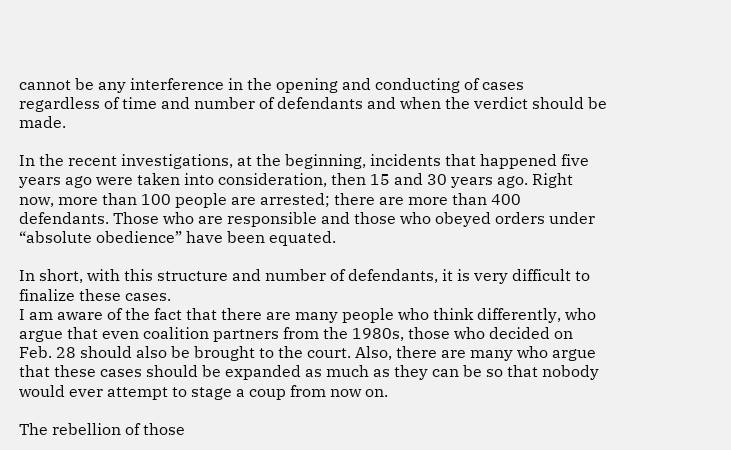cannot be any interference in the opening and conducting of cases regardless of time and number of defendants and when the verdict should be made.

In the recent investigations, at the beginning, incidents that happened five years ago were taken into consideration, then 15 and 30 years ago. Right now, more than 100 people are arrested; there are more than 400 defendants. Those who are responsible and those who obeyed orders under “absolute obedience” have been equated.

In short, with this structure and number of defendants, it is very difficult to finalize these cases.
I am aware of the fact that there are many people who think differently, who argue that even coalition partners from the 1980s, those who decided on Feb. 28 should also be brought to the court. Also, there are many who argue that these cases should be expanded as much as they can be so that nobody would ever attempt to stage a coup from now on.

The rebellion of those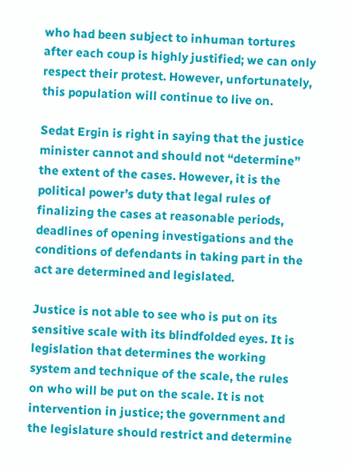who had been subject to inhuman tortures after each coup is highly justified; we can only respect their protest. However, unfortunately, this population will continue to live on.

Sedat Ergin is right in saying that the justice minister cannot and should not “determine” the extent of the cases. However, it is the political power’s duty that legal rules of finalizing the cases at reasonable periods, deadlines of opening investigations and the conditions of defendants in taking part in the act are determined and legislated.

Justice is not able to see who is put on its sensitive scale with its blindfolded eyes. It is legislation that determines the working system and technique of the scale, the rules on who will be put on the scale. It is not intervention in justice; the government and the legislature should restrict and determine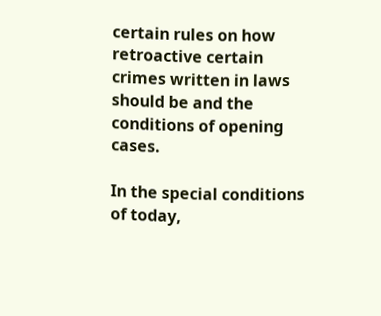certain rules on how retroactive certain crimes written in laws should be and the conditions of opening cases.

In the special conditions of today,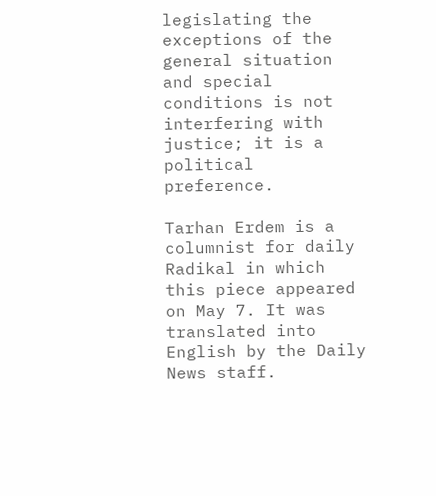legislating the exceptions of the general situation and special conditions is not interfering with justice; it is a political preference.

Tarhan Erdem is a columnist for daily Radikal in which this piece appeared on May 7. It was translated into English by the Daily News staff.